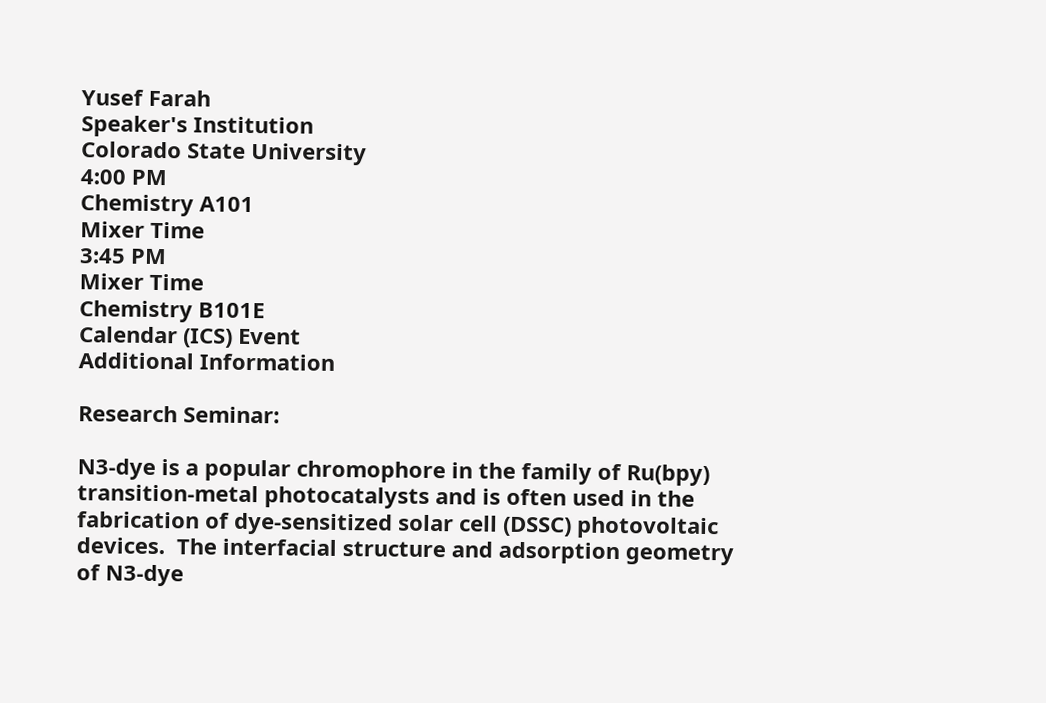Yusef Farah
Speaker's Institution
Colorado State University
4:00 PM
Chemistry A101
Mixer Time
3:45 PM
Mixer Time
Chemistry B101E
Calendar (ICS) Event
Additional Information

Research Seminar:

N3-dye is a popular chromophore in the family of Ru(bpy) transition-metal photocatalysts and is often used in the fabrication of dye-sensitized solar cell (DSSC) photovoltaic devices.  The interfacial structure and adsorption geometry of N3-dye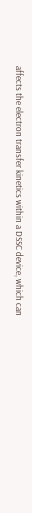affects the electron transfer kinetics within a DSSC device, which can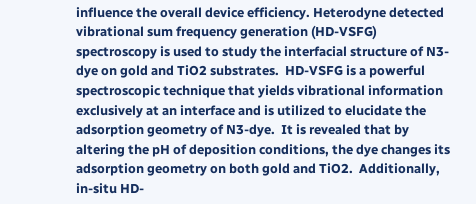influence the overall device efficiency. Heterodyne detected vibrational sum frequency generation (HD-VSFG) spectroscopy is used to study the interfacial structure of N3-dye on gold and TiO2 substrates.  HD-VSFG is a powerful spectroscopic technique that yields vibrational information exclusively at an interface and is utilized to elucidate the adsorption geometry of N3-dye.  It is revealed that by altering the pH of deposition conditions, the dye changes its adsorption geometry on both gold and TiO2.  Additionally, in-situ HD-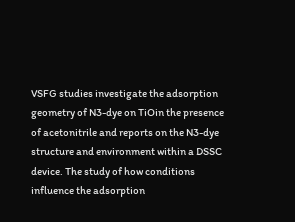VSFG studies investigate the adsorption geometry of N3-dye on TiOin the presence of acetonitrile and reports on the N3-dye structure and environment within a DSSC device. The study of how conditions influence the adsorption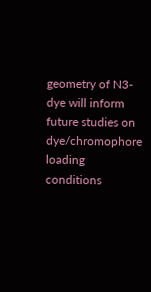geometry of N3-dye will inform future studies on dye/chromophore loading conditions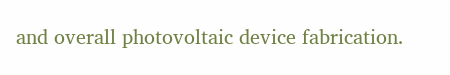and overall photovoltaic device fabrication.